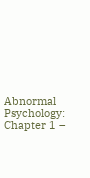Abnormal Psychology: Chapter 1 –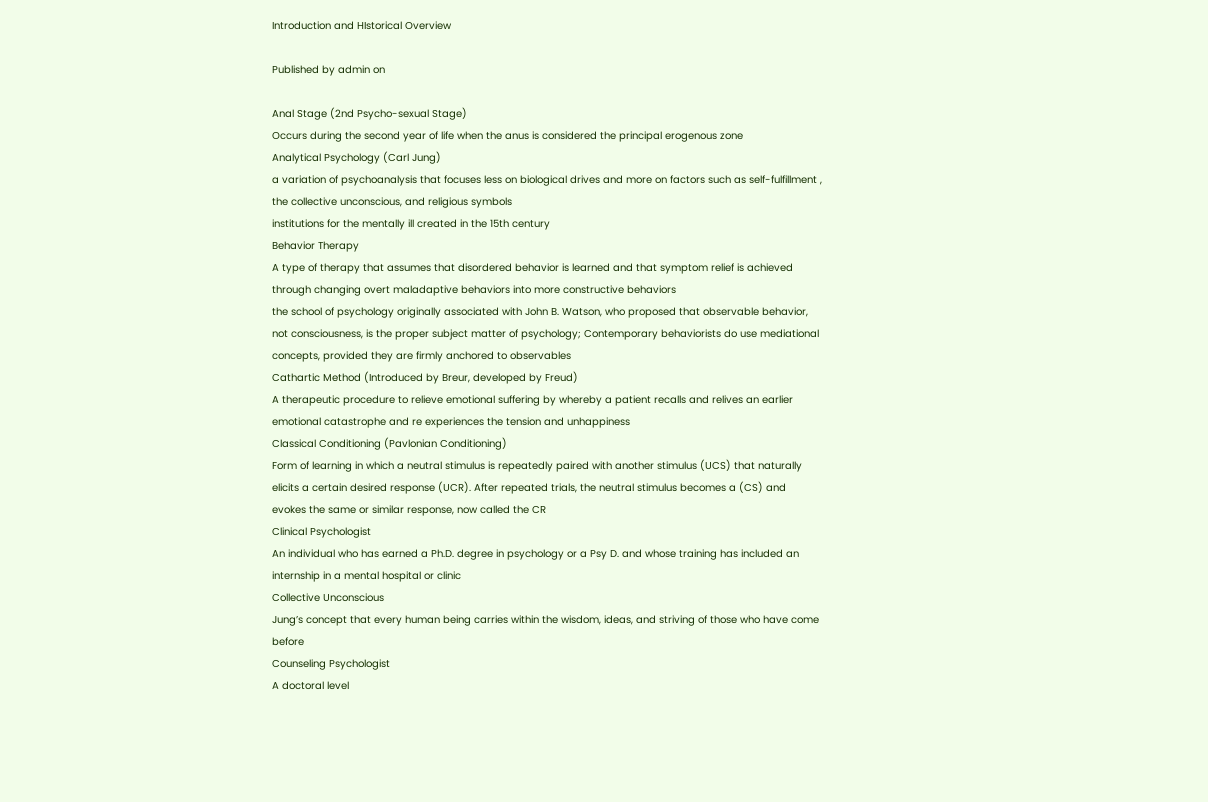Introduction and HIstorical Overview

Published by admin on

Anal Stage (2nd Psycho-sexual Stage)
Occurs during the second year of life when the anus is considered the principal erogenous zone
Analytical Psychology (Carl Jung)
a variation of psychoanalysis that focuses less on biological drives and more on factors such as self-fulfillment , the collective unconscious, and religious symbols
institutions for the mentally ill created in the 15th century
Behavior Therapy
A type of therapy that assumes that disordered behavior is learned and that symptom relief is achieved through changing overt maladaptive behaviors into more constructive behaviors
the school of psychology originally associated with John B. Watson, who proposed that observable behavior, not consciousness, is the proper subject matter of psychology; Contemporary behaviorists do use mediational concepts, provided they are firmly anchored to observables
Cathartic Method (Introduced by Breur, developed by Freud)
A therapeutic procedure to relieve emotional suffering by whereby a patient recalls and relives an earlier emotional catastrophe and re experiences the tension and unhappiness
Classical Conditioning (Pavlonian Conditioning)
Form of learning in which a neutral stimulus is repeatedly paired with another stimulus (UCS) that naturally elicits a certain desired response (UCR). After repeated trials, the neutral stimulus becomes a (CS) and evokes the same or similar response, now called the CR
Clinical Psychologist
An individual who has earned a Ph.D. degree in psychology or a Psy D. and whose training has included an internship in a mental hospital or clinic
Collective Unconscious
Jung’s concept that every human being carries within the wisdom, ideas, and striving of those who have come before
Counseling Psychologist
A doctoral level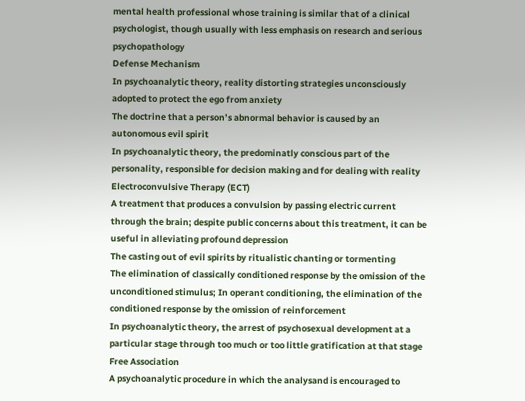mental health professional whose training is similar that of a clinical psychologist, though usually with less emphasis on research and serious psychopathology
Defense Mechanism
In psychoanalytic theory, reality distorting strategies unconsciously adopted to protect the ego from anxiety
The doctrine that a person’s abnormal behavior is caused by an autonomous evil spirit
In psychoanalytic theory, the predominatly conscious part of the personality, responsible for decision making and for dealing with reality
Electroconvulsive Therapy (ECT)
A treatment that produces a convulsion by passing electric current through the brain; despite public concerns about this treatment, it can be useful in alleviating profound depression
The casting out of evil spirits by ritualistic chanting or tormenting
The elimination of classically conditioned response by the omission of the unconditioned stimulus; In operant conditioning, the elimination of the conditioned response by the omission of reinforcement
In psychoanalytic theory, the arrest of psychosexual development at a particular stage through too much or too little gratification at that stage
Free Association
A psychoanalytic procedure in which the analysand is encouraged to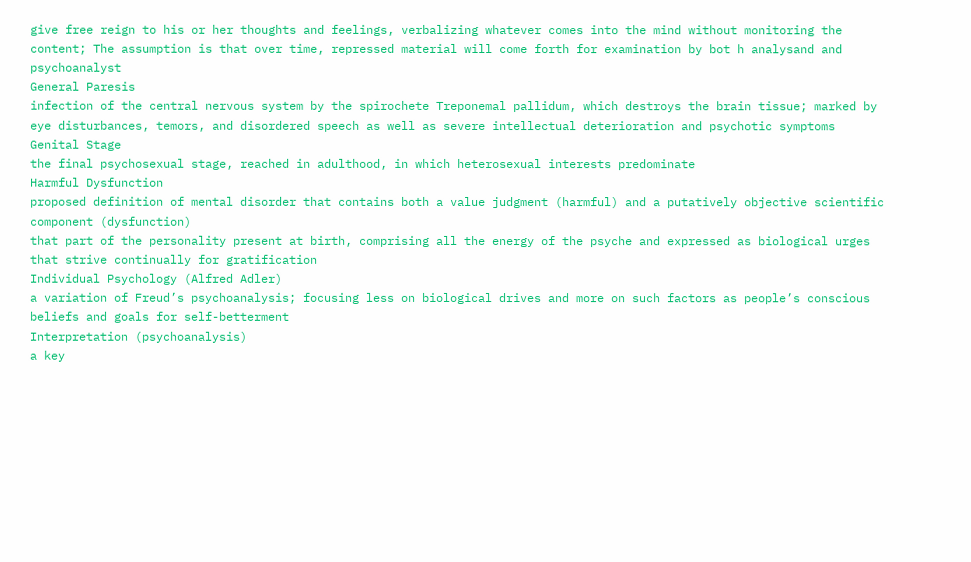give free reign to his or her thoughts and feelings, verbalizing whatever comes into the mind without monitoring the content; The assumption is that over time, repressed material will come forth for examination by bot h analysand and psychoanalyst
General Paresis
infection of the central nervous system by the spirochete Treponemal pallidum, which destroys the brain tissue; marked by eye disturbances, temors, and disordered speech as well as severe intellectual deterioration and psychotic symptoms
Genital Stage
the final psychosexual stage, reached in adulthood, in which heterosexual interests predominate
Harmful Dysfunction
proposed definition of mental disorder that contains both a value judgment (harmful) and a putatively objective scientific component (dysfunction)
that part of the personality present at birth, comprising all the energy of the psyche and expressed as biological urges that strive continually for gratification
Individual Psychology (Alfred Adler)
a variation of Freud’s psychoanalysis; focusing less on biological drives and more on such factors as people’s conscious beliefs and goals for self-betterment
Interpretation (psychoanalysis)
a key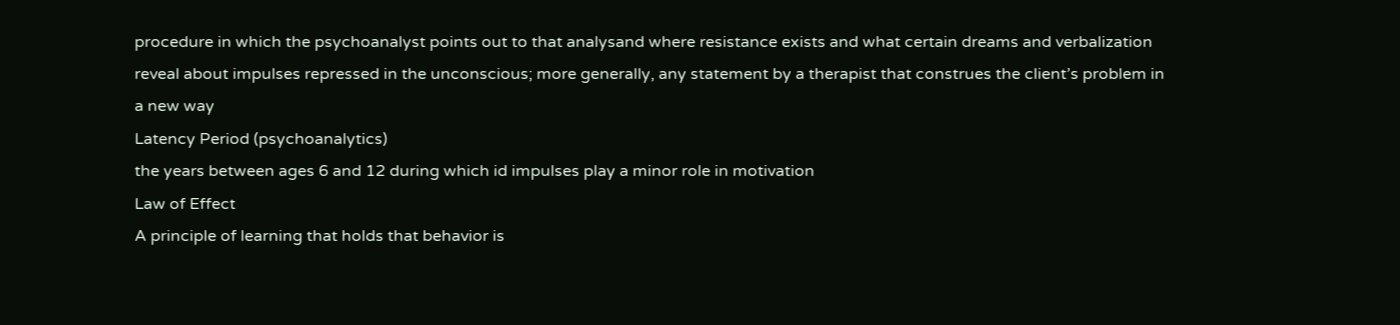procedure in which the psychoanalyst points out to that analysand where resistance exists and what certain dreams and verbalization reveal about impulses repressed in the unconscious; more generally, any statement by a therapist that construes the client’s problem in a new way
Latency Period (psychoanalytics)
the years between ages 6 and 12 during which id impulses play a minor role in motivation
Law of Effect
A principle of learning that holds that behavior is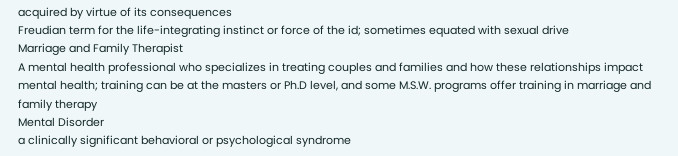acquired by virtue of its consequences
Freudian term for the life-integrating instinct or force of the id; sometimes equated with sexual drive
Marriage and Family Therapist
A mental health professional who specializes in treating couples and families and how these relationships impact mental health; training can be at the masters or Ph.D level, and some M.S.W. programs offer training in marriage and family therapy
Mental Disorder
a clinically significant behavioral or psychological syndrome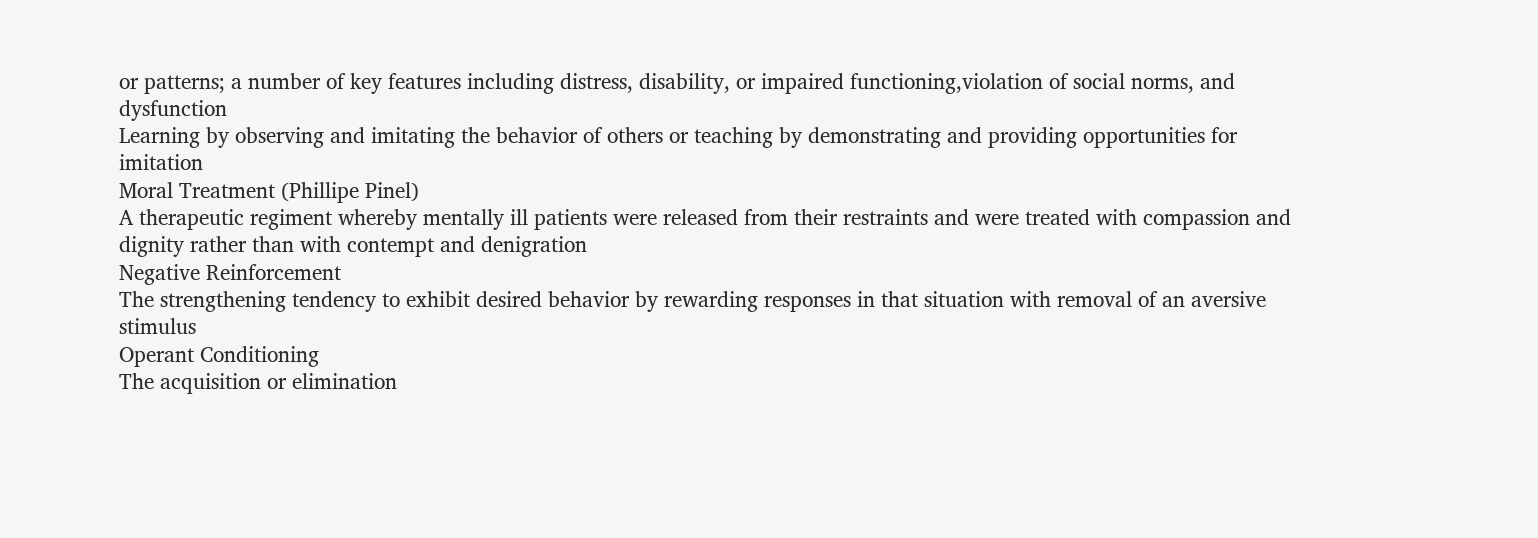or patterns; a number of key features including distress, disability, or impaired functioning,violation of social norms, and dysfunction
Learning by observing and imitating the behavior of others or teaching by demonstrating and providing opportunities for imitation
Moral Treatment (Phillipe Pinel)
A therapeutic regiment whereby mentally ill patients were released from their restraints and were treated with compassion and dignity rather than with contempt and denigration
Negative Reinforcement
The strengthening tendency to exhibit desired behavior by rewarding responses in that situation with removal of an aversive stimulus
Operant Conditioning
The acquisition or elimination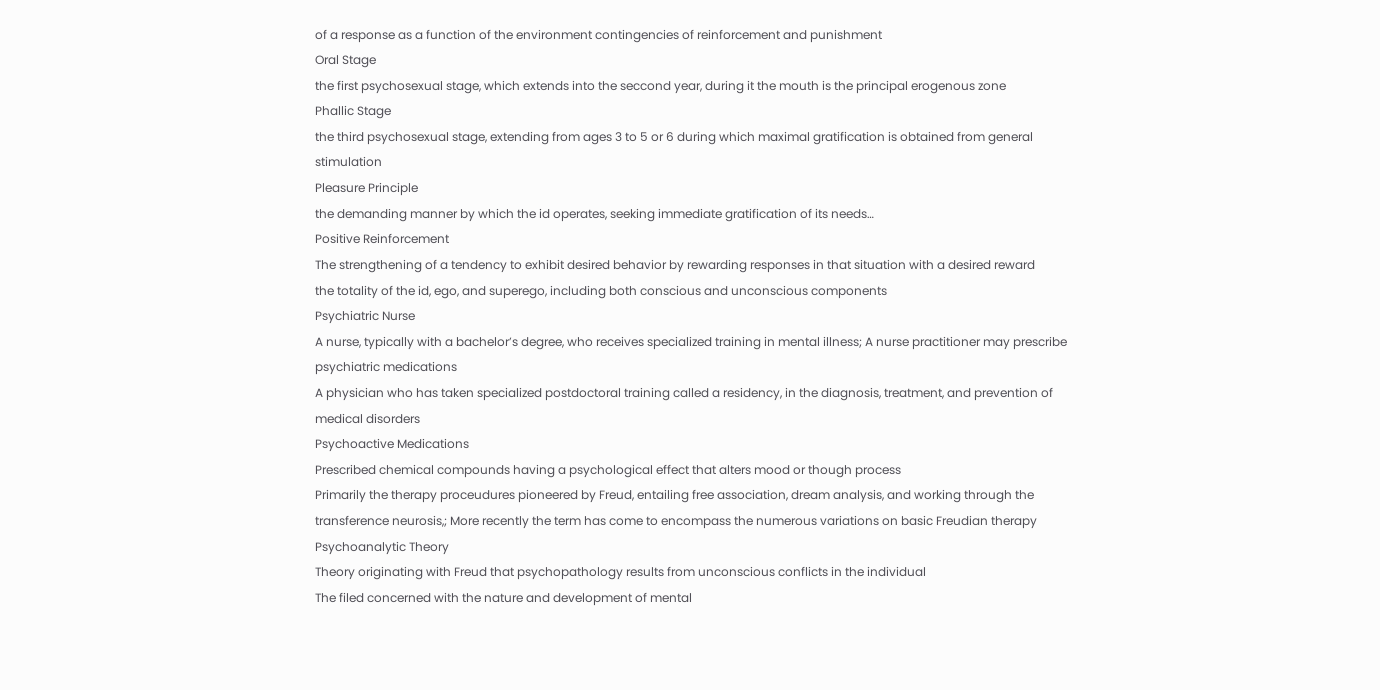of a response as a function of the environment contingencies of reinforcement and punishment
Oral Stage
the first psychosexual stage, which extends into the seccond year, during it the mouth is the principal erogenous zone
Phallic Stage
the third psychosexual stage, extending from ages 3 to 5 or 6 during which maximal gratification is obtained from general stimulation
Pleasure Principle
the demanding manner by which the id operates, seeking immediate gratification of its needs…
Positive Reinforcement
The strengthening of a tendency to exhibit desired behavior by rewarding responses in that situation with a desired reward
the totality of the id, ego, and superego, including both conscious and unconscious components
Psychiatric Nurse
A nurse, typically with a bachelor’s degree, who receives specialized training in mental illness; A nurse practitioner may prescribe psychiatric medications
A physician who has taken specialized postdoctoral training called a residency, in the diagnosis, treatment, and prevention of medical disorders
Psychoactive Medications
Prescribed chemical compounds having a psychological effect that alters mood or though process
Primarily the therapy proceudures pioneered by Freud, entailing free association, dream analysis, and working through the transference neurosis,; More recently the term has come to encompass the numerous variations on basic Freudian therapy
Psychoanalytic Theory
Theory originating with Freud that psychopathology results from unconscious conflicts in the individual
The filed concerned with the nature and development of mental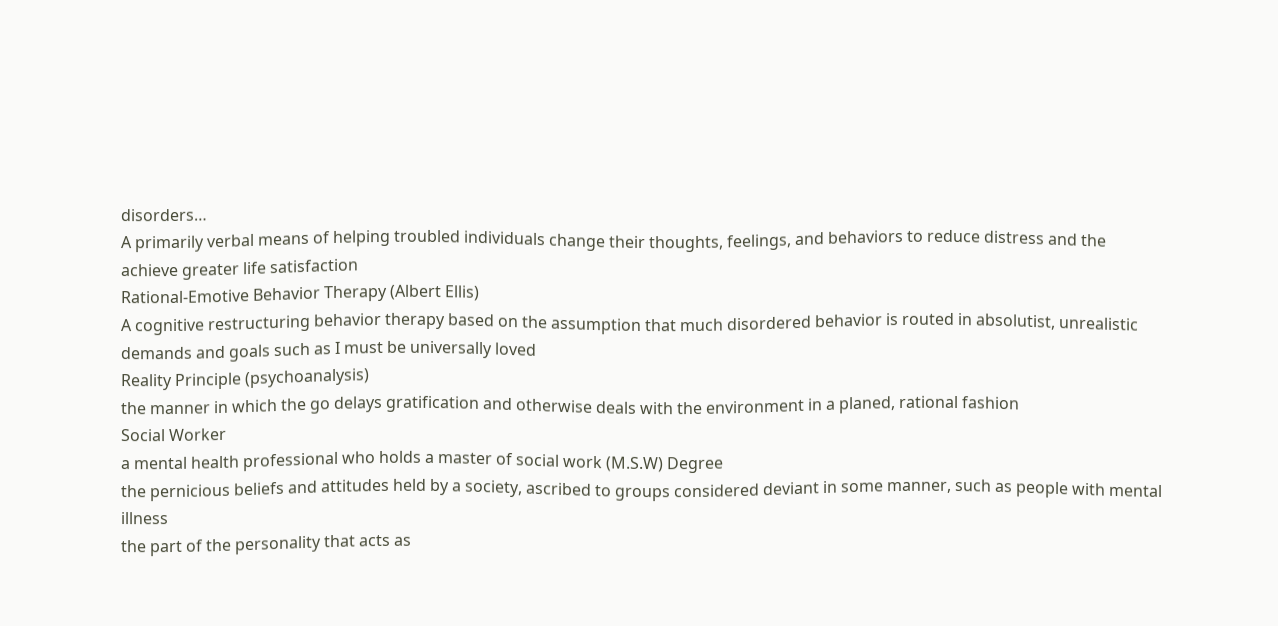disorders…
A primarily verbal means of helping troubled individuals change their thoughts, feelings, and behaviors to reduce distress and the achieve greater life satisfaction
Rational-Emotive Behavior Therapy (Albert Ellis)
A cognitive restructuring behavior therapy based on the assumption that much disordered behavior is routed in absolutist, unrealistic demands and goals such as I must be universally loved
Reality Principle (psychoanalysis)
the manner in which the go delays gratification and otherwise deals with the environment in a planed, rational fashion
Social Worker
a mental health professional who holds a master of social work (M.S.W) Degree
the pernicious beliefs and attitudes held by a society, ascribed to groups considered deviant in some manner, such as people with mental illness
the part of the personality that acts as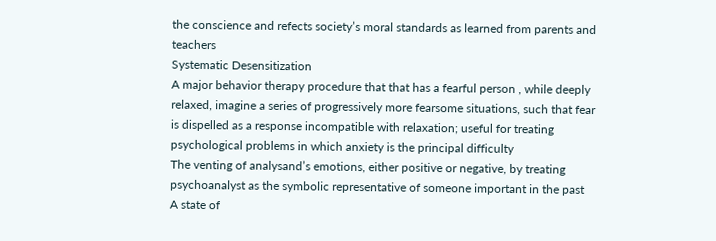the conscience and refects society’s moral standards as learned from parents and teachers
Systematic Desensitization
A major behavior therapy procedure that that has a fearful person , while deeply relaxed, imagine a series of progressively more fearsome situations, such that fear is dispelled as a response incompatible with relaxation; useful for treating psychological problems in which anxiety is the principal difficulty
The venting of analysand’s emotions, either positive or negative, by treating psychoanalyst as the symbolic representative of someone important in the past
A state of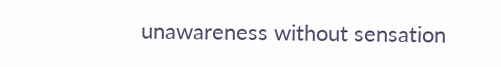unawareness without sensation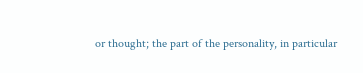or thought; the part of the personality, in particular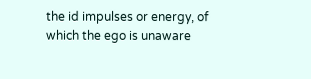the id impulses or energy, of which the ego is unaware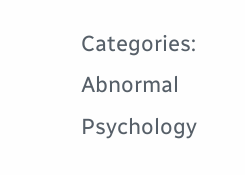Categories: Abnormal Psychology